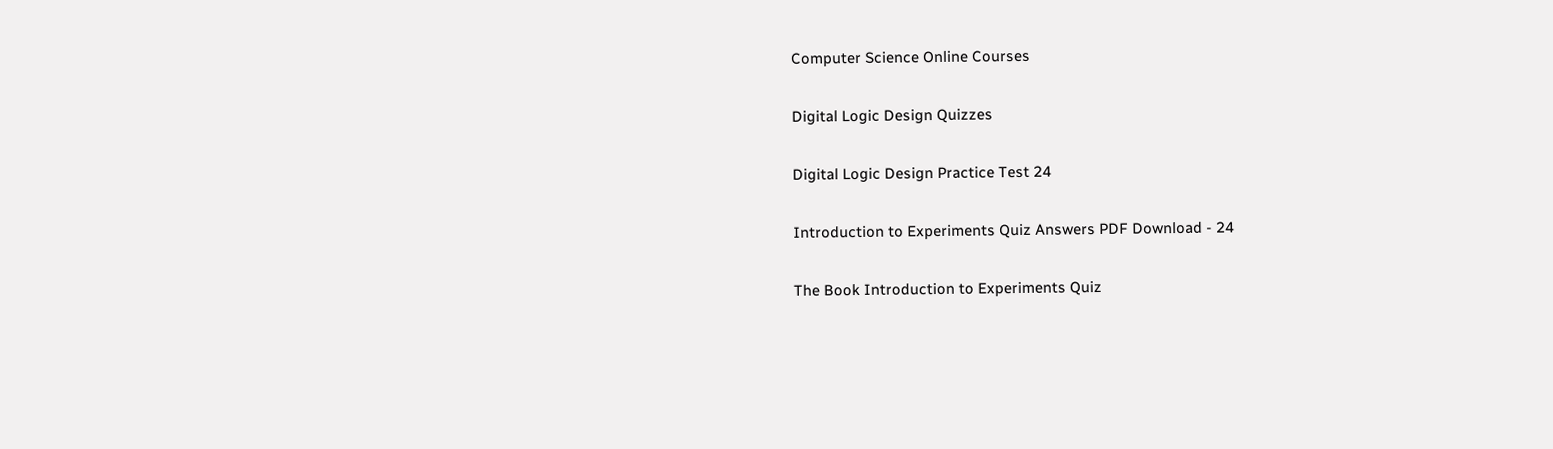Computer Science Online Courses

Digital Logic Design Quizzes

Digital Logic Design Practice Test 24

Introduction to Experiments Quiz Answers PDF Download - 24

The Book Introduction to Experiments Quiz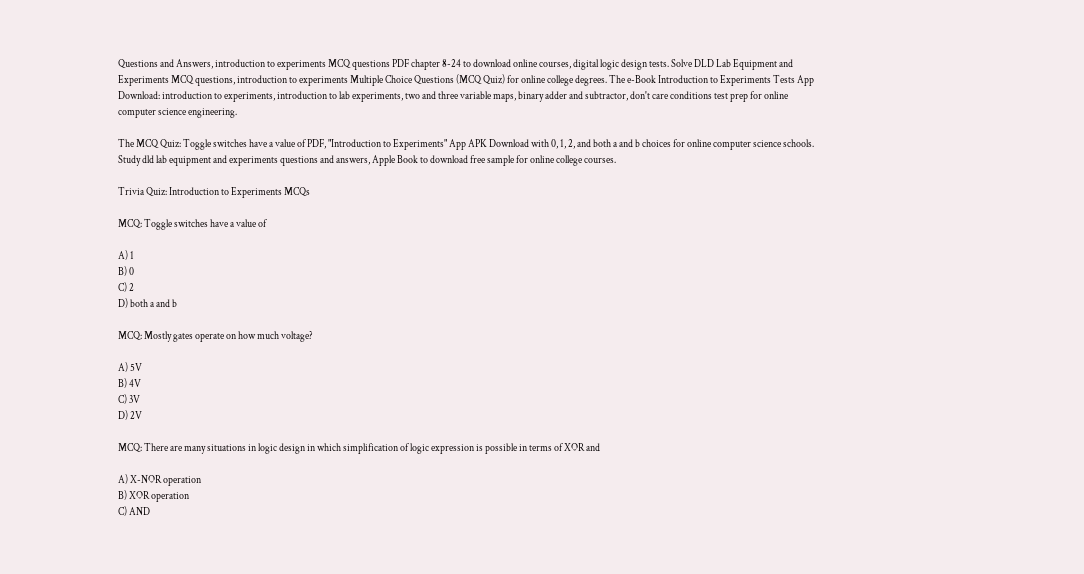Questions and Answers, introduction to experiments MCQ questions PDF chapter 8-24 to download online courses, digital logic design tests. Solve DLD Lab Equipment and Experiments MCQ questions, introduction to experiments Multiple Choice Questions (MCQ Quiz) for online college degrees. The e-Book Introduction to Experiments Tests App Download: introduction to experiments, introduction to lab experiments, two and three variable maps, binary adder and subtractor, don't care conditions test prep for online computer science engineering.

The MCQ Quiz: Toggle switches have a value of PDF, "Introduction to Experiments" App APK Download with 0, 1, 2, and both a and b choices for online computer science schools. Study dld lab equipment and experiments questions and answers, Apple Book to download free sample for online college courses.

Trivia Quiz: Introduction to Experiments MCQs

MCQ: Toggle switches have a value of

A) 1
B) 0
C) 2
D) both a and b

MCQ: Mostly gates operate on how much voltage?

A) 5V
B) 4V
C) 3V
D) 2V

MCQ: There are many situations in logic design in which simplification of logic expression is possible in terms of XOR and

A) X-NOR operation
B) XOR operation
C) AND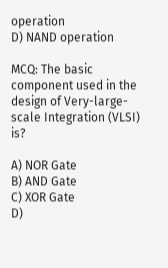operation
D) NAND operation

MCQ: The basic component used in the design of Very-large-scale Integration (VLSI) is?

A) NOR Gate
B) AND Gate
C) XOR Gate
D)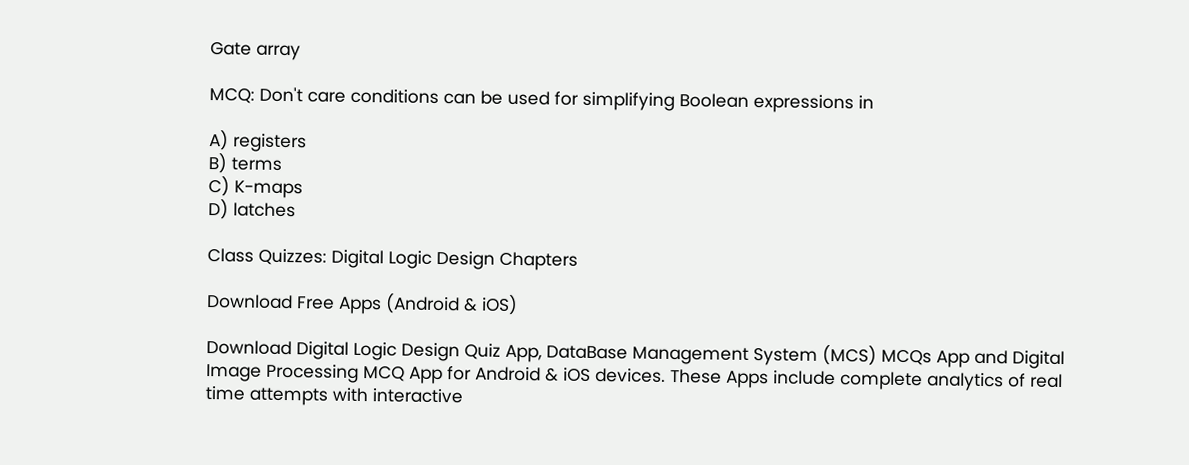Gate array

MCQ: Don't care conditions can be used for simplifying Boolean expressions in

A) registers
B) terms
C) K-maps
D) latches

Class Quizzes: Digital Logic Design Chapters

Download Free Apps (Android & iOS)

Download Digital Logic Design Quiz App, DataBase Management System (MCS) MCQs App and Digital Image Processing MCQ App for Android & iOS devices. These Apps include complete analytics of real time attempts with interactive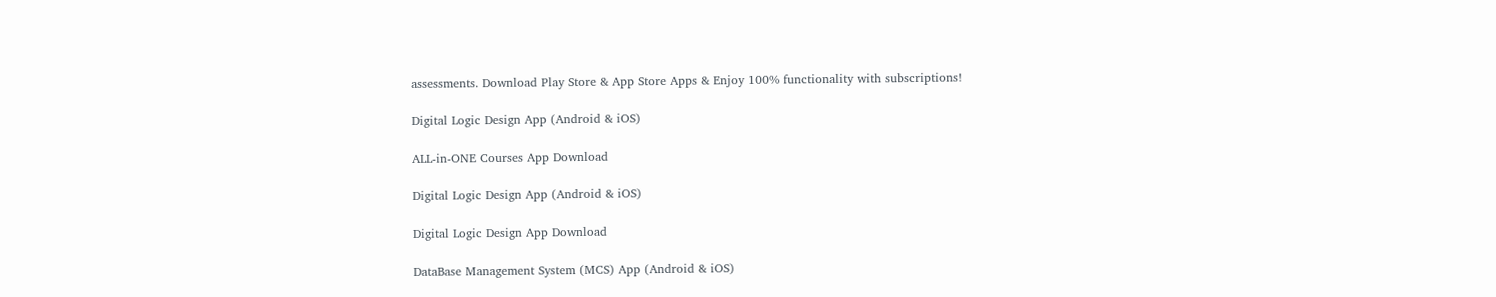assessments. Download Play Store & App Store Apps & Enjoy 100% functionality with subscriptions!

Digital Logic Design App (Android & iOS)

ALL-in-ONE Courses App Download

Digital Logic Design App (Android & iOS)

Digital Logic Design App Download

DataBase Management System (MCS) App (Android & iOS)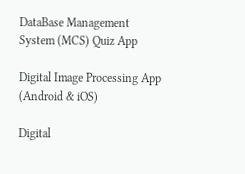DataBase Management System (MCS) Quiz App

Digital Image Processing App (Android & iOS)

Digital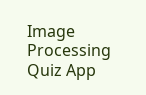Image Processing Quiz App